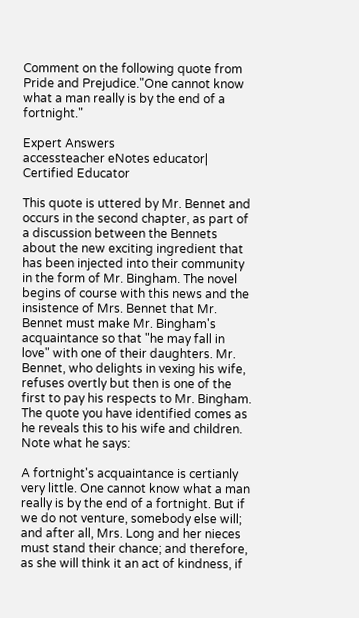Comment on the following quote from Pride and Prejudice."One cannot know what a man really is by the end of a fortnight."

Expert Answers
accessteacher eNotes educator| Certified Educator

This quote is uttered by Mr. Bennet and occurs in the second chapter, as part of a discussion between the Bennets about the new exciting ingredient that has been injected into their community in the form of Mr. Bingham. The novel begins of course with this news and the insistence of Mrs. Bennet that Mr. Bennet must make Mr. Bingham's acquaintance so that "he may fall in love" with one of their daughters. Mr. Bennet, who delights in vexing his wife, refuses overtly but then is one of the first to pay his respects to Mr. Bingham. The quote you have identified comes as he reveals this to his wife and children. Note what he says:

A fortnight's acquaintance is certianly very little. One cannot know what a man really is by the end of a fortnight. But if we do not venture, somebody else will; and after all, Mrs. Long and her nieces must stand their chance; and therefore, as she will think it an act of kindness, if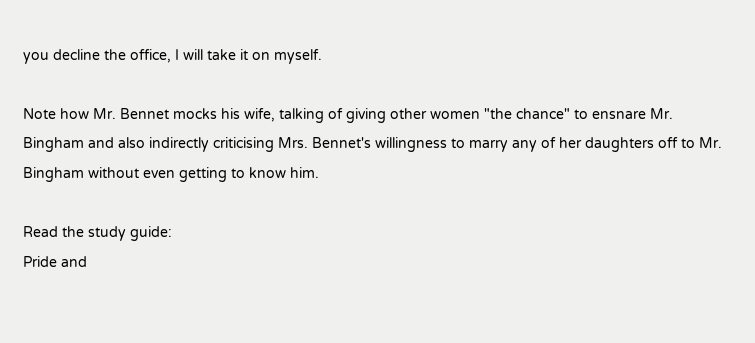you decline the office, I will take it on myself.

Note how Mr. Bennet mocks his wife, talking of giving other women "the chance" to ensnare Mr. Bingham and also indirectly criticising Mrs. Bennet's willingness to marry any of her daughters off to Mr. Bingham without even getting to know him.

Read the study guide:
Pride and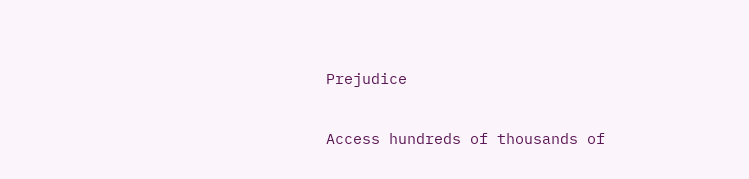Prejudice

Access hundreds of thousands of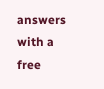answers with a free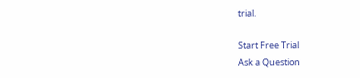trial.

Start Free Trial
Ask a Question